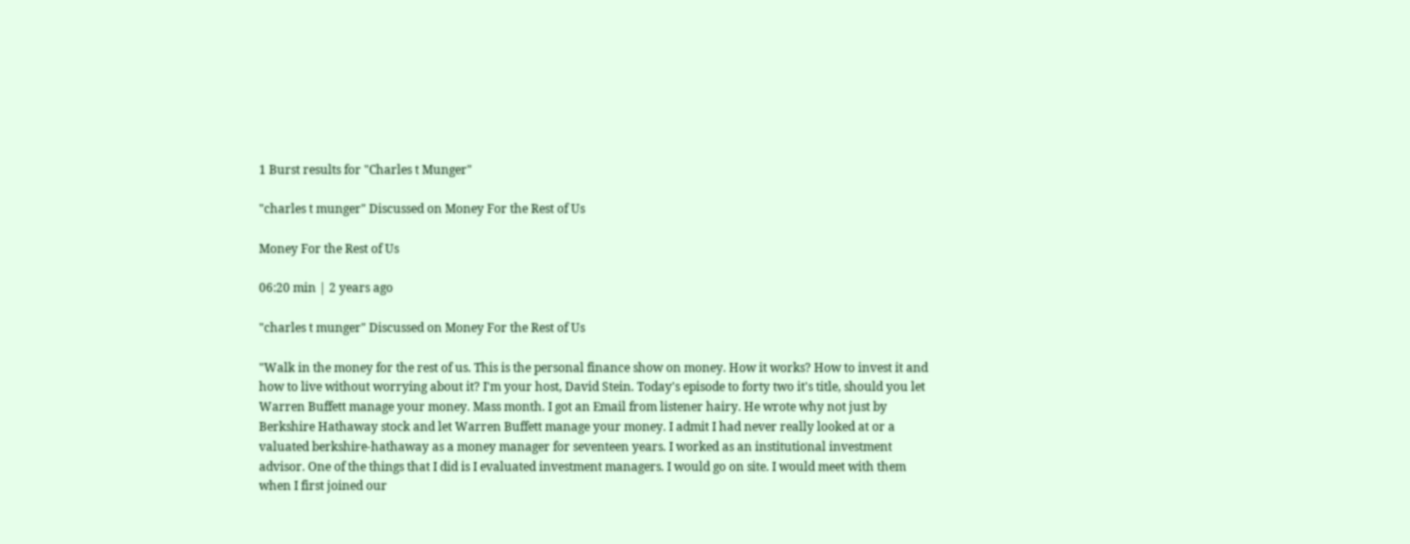1 Burst results for "Charles t Munger"

"charles t munger" Discussed on Money For the Rest of Us

Money For the Rest of Us

06:20 min | 2 years ago

"charles t munger" Discussed on Money For the Rest of Us

"Walk in the money for the rest of us. This is the personal finance show on money. How it works? How to invest it and how to live without worrying about it? I'm your host, David Stein. Today's episode to forty two it's title, should you let Warren Buffett manage your money. Mass month. I got an Email from listener hairy. He wrote why not just by Berkshire Hathaway stock and let Warren Buffett manage your money. I admit I had never really looked at or a valuated berkshire-hathaway as a money manager for seventeen years. I worked as an institutional investment advisor. One of the things that I did is I evaluated investment managers. I would go on site. I would meet with them when I first joined our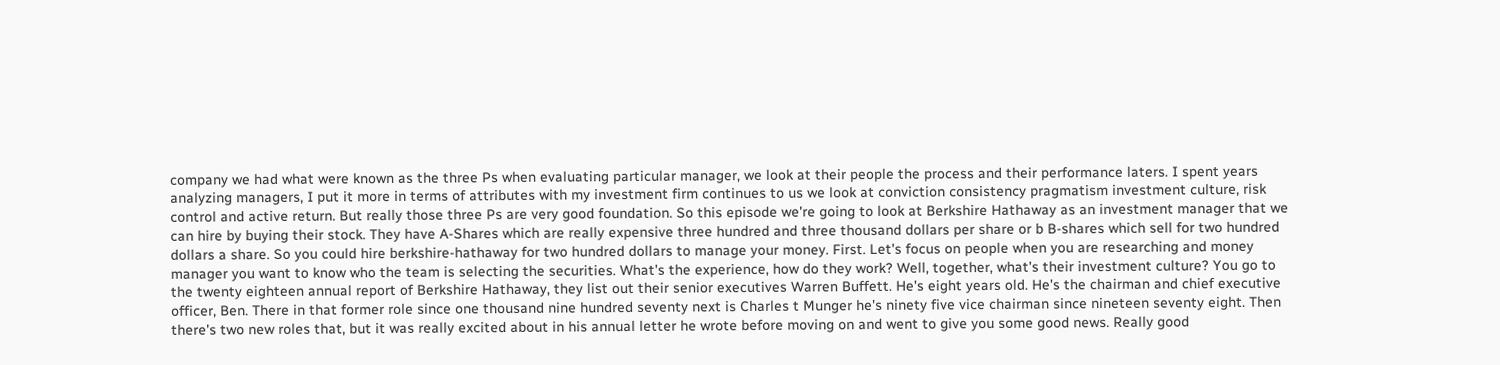company we had what were known as the three Ps when evaluating particular manager, we look at their people the process and their performance laters. I spent years analyzing managers, I put it more in terms of attributes with my investment firm continues to us we look at conviction consistency pragmatism investment culture, risk control and active return. But really those three Ps are very good foundation. So this episode we're going to look at Berkshire Hathaway as an investment manager that we can hire by buying their stock. They have A-Shares which are really expensive three hundred and three thousand dollars per share or b B-shares which sell for two hundred dollars a share. So you could hire berkshire-hathaway for two hundred dollars to manage your money. First. Let's focus on people when you are researching and money manager you want to know who the team is selecting the securities. What's the experience, how do they work? Well, together, what's their investment culture? You go to the twenty eighteen annual report of Berkshire Hathaway, they list out their senior executives Warren Buffett. He's eight years old. He's the chairman and chief executive officer, Ben. There in that former role since one thousand nine hundred seventy next is Charles t Munger he's ninety five vice chairman since nineteen seventy eight. Then there's two new roles that, but it was really excited about in his annual letter he wrote before moving on and went to give you some good news. Really good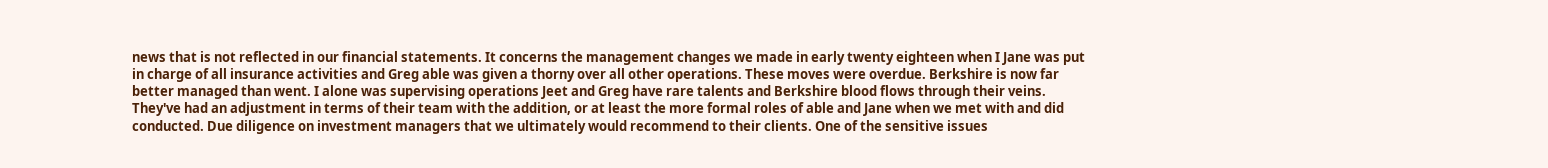news that is not reflected in our financial statements. It concerns the management changes we made in early twenty eighteen when I Jane was put in charge of all insurance activities and Greg able was given a thorny over all other operations. These moves were overdue. Berkshire is now far better managed than went. I alone was supervising operations Jeet and Greg have rare talents and Berkshire blood flows through their veins. They've had an adjustment in terms of their team with the addition, or at least the more formal roles of able and Jane when we met with and did conducted. Due diligence on investment managers that we ultimately would recommend to their clients. One of the sensitive issues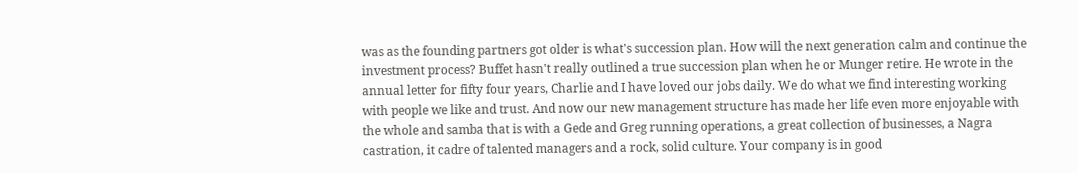was as the founding partners got older is what's succession plan. How will the next generation calm and continue the investment process? Buffet hasn't really outlined a true succession plan when he or Munger retire. He wrote in the annual letter for fifty four years, Charlie and I have loved our jobs daily. We do what we find interesting working with people we like and trust. And now our new management structure has made her life even more enjoyable with the whole and samba that is with a Gede and Greg running operations, a great collection of businesses, a Nagra castration, it cadre of talented managers and a rock, solid culture. Your company is in good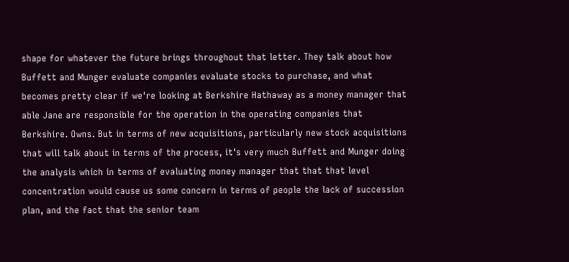shape for whatever the future brings throughout that letter. They talk about how Buffett and Munger evaluate companies evaluate stocks to purchase, and what becomes pretty clear if we're looking at Berkshire Hathaway as a money manager that able Jane are responsible for the operation in the operating companies that Berkshire. Owns. But in terms of new acquisitions, particularly new stock acquisitions that will talk about in terms of the process, it's very much Buffett and Munger doing the analysis which in terms of evaluating money manager that that that level concentration would cause us some concern in terms of people the lack of succession plan, and the fact that the senior team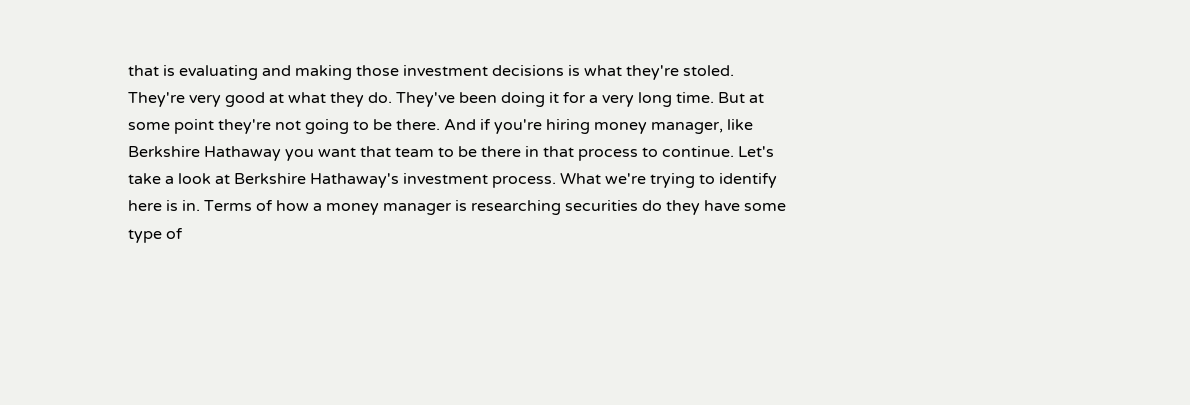that is evaluating and making those investment decisions is what they're stoled. They're very good at what they do. They've been doing it for a very long time. But at some point they're not going to be there. And if you're hiring money manager, like Berkshire Hathaway you want that team to be there in that process to continue. Let's take a look at Berkshire Hathaway's investment process. What we're trying to identify here is in. Terms of how a money manager is researching securities do they have some type of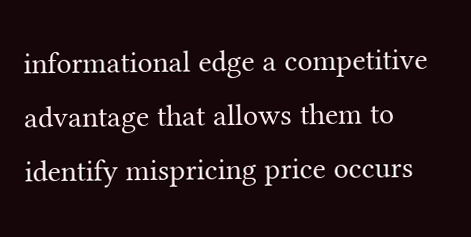informational edge a competitive advantage that allows them to identify mispricing price occurs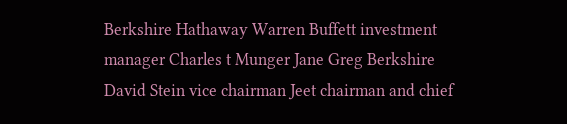Berkshire Hathaway Warren Buffett investment manager Charles t Munger Jane Greg Berkshire David Stein vice chairman Jeet chairman and chief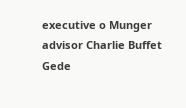executive o Munger advisor Charlie Buffet Gede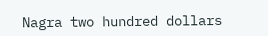Nagra two hundred dollars